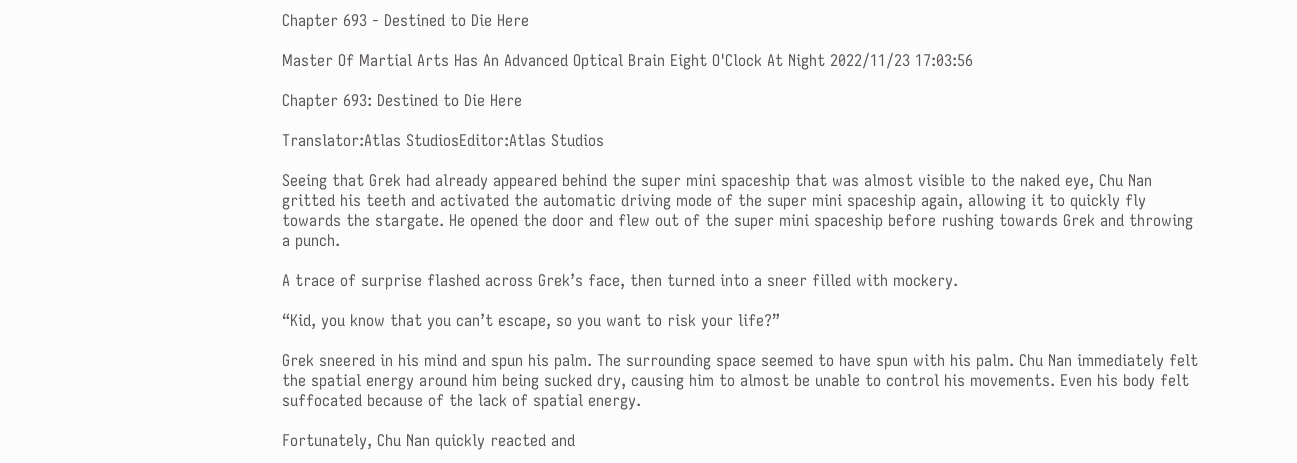Chapter 693 - Destined to Die Here

Master Of Martial Arts Has An Advanced Optical Brain Eight O'Clock At Night 2022/11/23 17:03:56

Chapter 693: Destined to Die Here

Translator:Atlas StudiosEditor:Atlas Studios

Seeing that Grek had already appeared behind the super mini spaceship that was almost visible to the naked eye, Chu Nan gritted his teeth and activated the automatic driving mode of the super mini spaceship again, allowing it to quickly fly towards the stargate. He opened the door and flew out of the super mini spaceship before rushing towards Grek and throwing a punch.

A trace of surprise flashed across Grek’s face, then turned into a sneer filled with mockery.

“Kid, you know that you can’t escape, so you want to risk your life?”

Grek sneered in his mind and spun his palm. The surrounding space seemed to have spun with his palm. Chu Nan immediately felt the spatial energy around him being sucked dry, causing him to almost be unable to control his movements. Even his body felt suffocated because of the lack of spatial energy.

Fortunately, Chu Nan quickly reacted and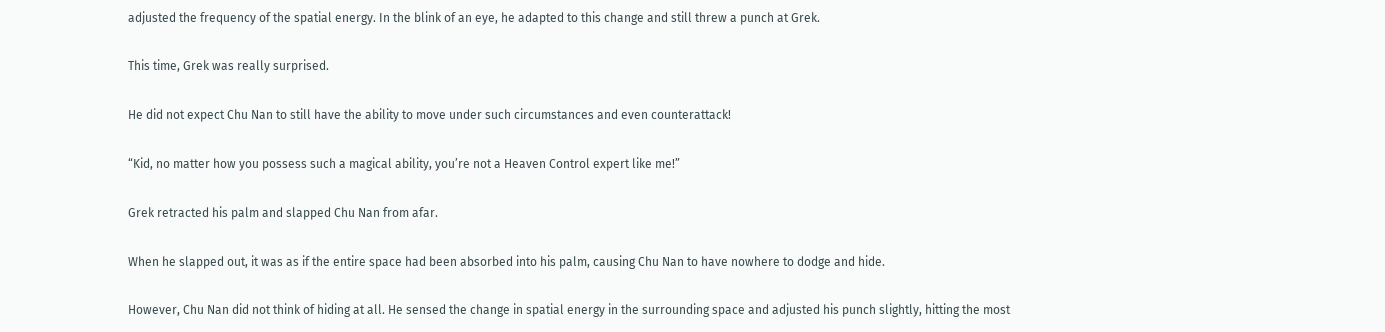adjusted the frequency of the spatial energy. In the blink of an eye, he adapted to this change and still threw a punch at Grek.

This time, Grek was really surprised.

He did not expect Chu Nan to still have the ability to move under such circumstances and even counterattack!

“Kid, no matter how you possess such a magical ability, you’re not a Heaven Control expert like me!”

Grek retracted his palm and slapped Chu Nan from afar.

When he slapped out, it was as if the entire space had been absorbed into his palm, causing Chu Nan to have nowhere to dodge and hide.

However, Chu Nan did not think of hiding at all. He sensed the change in spatial energy in the surrounding space and adjusted his punch slightly, hitting the most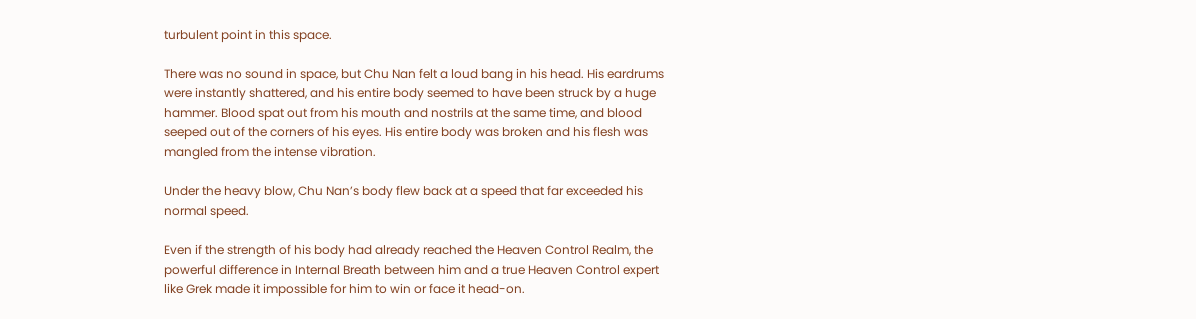turbulent point in this space.

There was no sound in space, but Chu Nan felt a loud bang in his head. His eardrums were instantly shattered, and his entire body seemed to have been struck by a huge hammer. Blood spat out from his mouth and nostrils at the same time, and blood seeped out of the corners of his eyes. His entire body was broken and his flesh was mangled from the intense vibration.

Under the heavy blow, Chu Nan’s body flew back at a speed that far exceeded his normal speed.

Even if the strength of his body had already reached the Heaven Control Realm, the powerful difference in Internal Breath between him and a true Heaven Control expert like Grek made it impossible for him to win or face it head-on.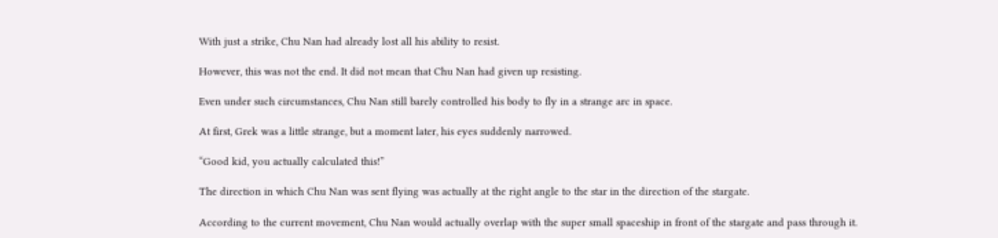With just a strike, Chu Nan had already lost all his ability to resist.

However, this was not the end. It did not mean that Chu Nan had given up resisting.

Even under such circumstances, Chu Nan still barely controlled his body to fly in a strange arc in space.

At first, Grek was a little strange, but a moment later, his eyes suddenly narrowed.

“Good kid, you actually calculated this!”

The direction in which Chu Nan was sent flying was actually at the right angle to the star in the direction of the stargate.

According to the current movement, Chu Nan would actually overlap with the super small spaceship in front of the stargate and pass through it.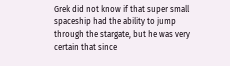Grek did not know if that super small spaceship had the ability to jump through the stargate, but he was very certain that since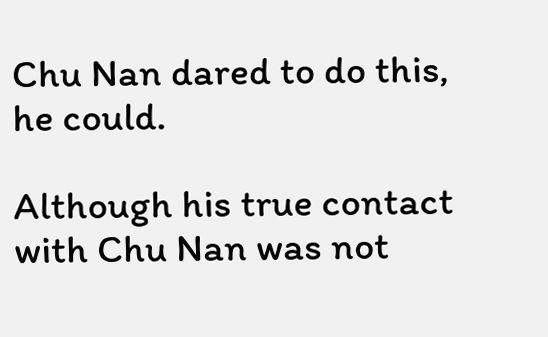Chu Nan dared to do this, he could.

Although his true contact with Chu Nan was not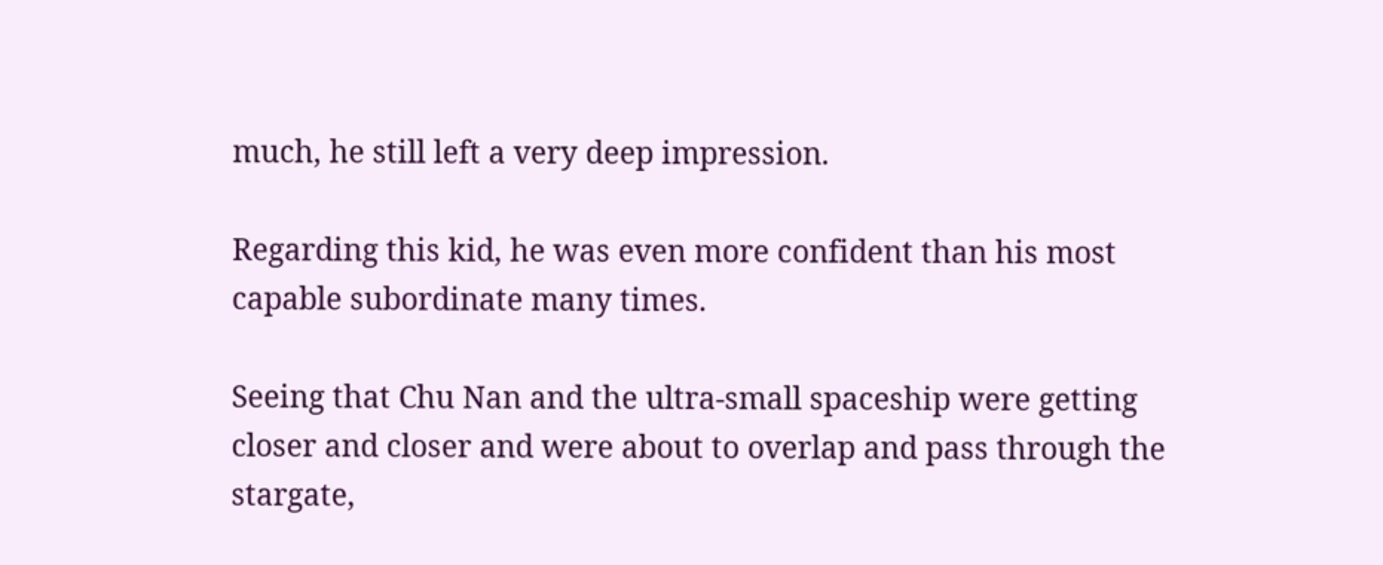much, he still left a very deep impression.

Regarding this kid, he was even more confident than his most capable subordinate many times.

Seeing that Chu Nan and the ultra-small spaceship were getting closer and closer and were about to overlap and pass through the stargate,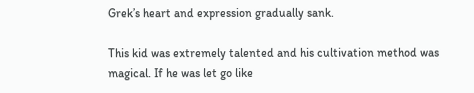Grek’s heart and expression gradually sank.

This kid was extremely talented and his cultivation method was magical. If he was let go like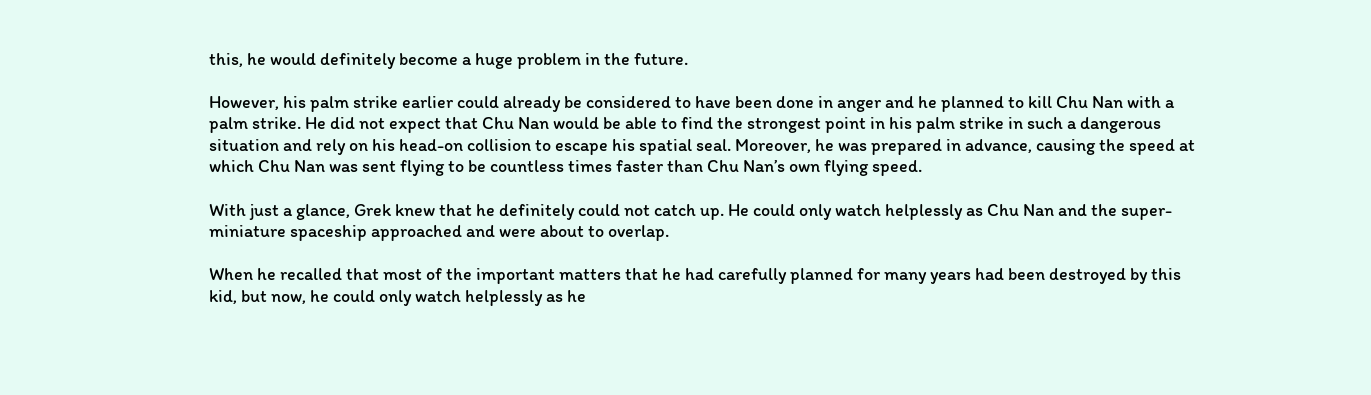this, he would definitely become a huge problem in the future.

However, his palm strike earlier could already be considered to have been done in anger and he planned to kill Chu Nan with a palm strike. He did not expect that Chu Nan would be able to find the strongest point in his palm strike in such a dangerous situation and rely on his head-on collision to escape his spatial seal. Moreover, he was prepared in advance, causing the speed at which Chu Nan was sent flying to be countless times faster than Chu Nan’s own flying speed.

With just a glance, Grek knew that he definitely could not catch up. He could only watch helplessly as Chu Nan and the super-miniature spaceship approached and were about to overlap.

When he recalled that most of the important matters that he had carefully planned for many years had been destroyed by this kid, but now, he could only watch helplessly as he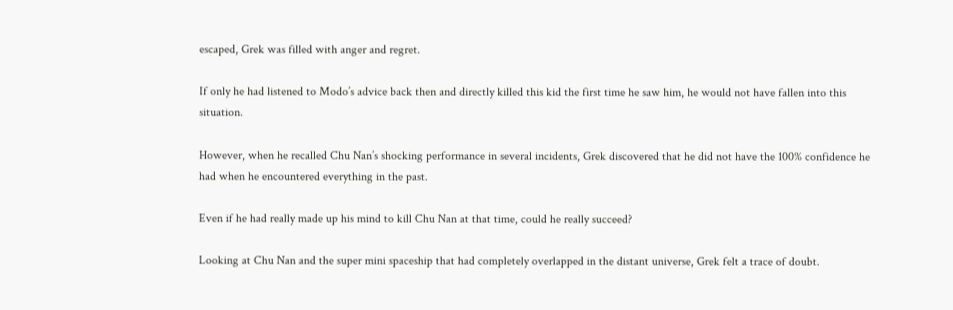escaped, Grek was filled with anger and regret.

If only he had listened to Modo’s advice back then and directly killed this kid the first time he saw him, he would not have fallen into this situation.

However, when he recalled Chu Nan’s shocking performance in several incidents, Grek discovered that he did not have the 100% confidence he had when he encountered everything in the past.

Even if he had really made up his mind to kill Chu Nan at that time, could he really succeed?

Looking at Chu Nan and the super mini spaceship that had completely overlapped in the distant universe, Grek felt a trace of doubt.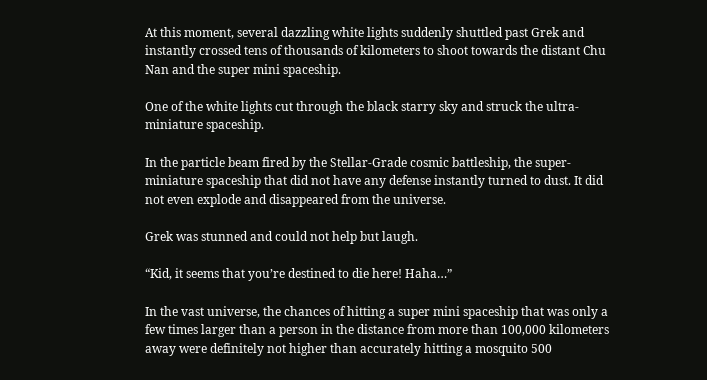At this moment, several dazzling white lights suddenly shuttled past Grek and instantly crossed tens of thousands of kilometers to shoot towards the distant Chu Nan and the super mini spaceship.

One of the white lights cut through the black starry sky and struck the ultra-miniature spaceship.

In the particle beam fired by the Stellar-Grade cosmic battleship, the super-miniature spaceship that did not have any defense instantly turned to dust. It did not even explode and disappeared from the universe.

Grek was stunned and could not help but laugh.

“Kid, it seems that you’re destined to die here! Haha…”

In the vast universe, the chances of hitting a super mini spaceship that was only a few times larger than a person in the distance from more than 100,000 kilometers away were definitely not higher than accurately hitting a mosquito 500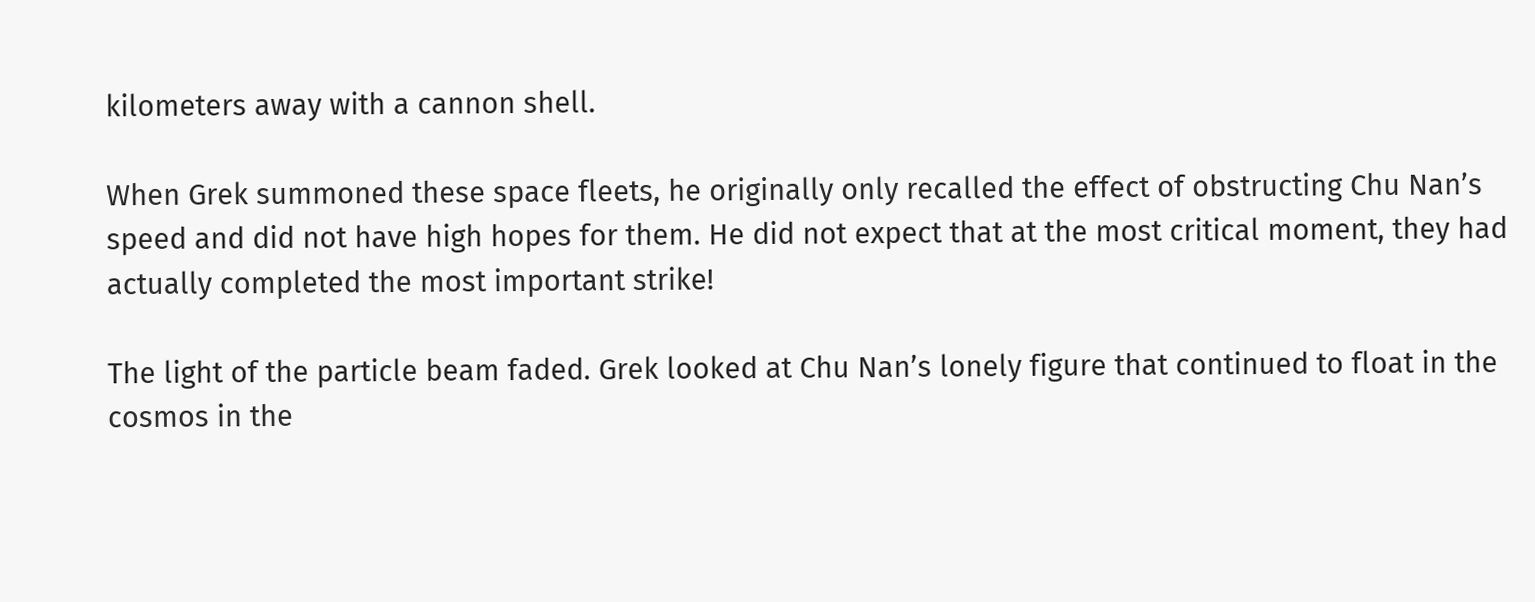kilometers away with a cannon shell.

When Grek summoned these space fleets, he originally only recalled the effect of obstructing Chu Nan’s speed and did not have high hopes for them. He did not expect that at the most critical moment, they had actually completed the most important strike!

The light of the particle beam faded. Grek looked at Chu Nan’s lonely figure that continued to float in the cosmos in the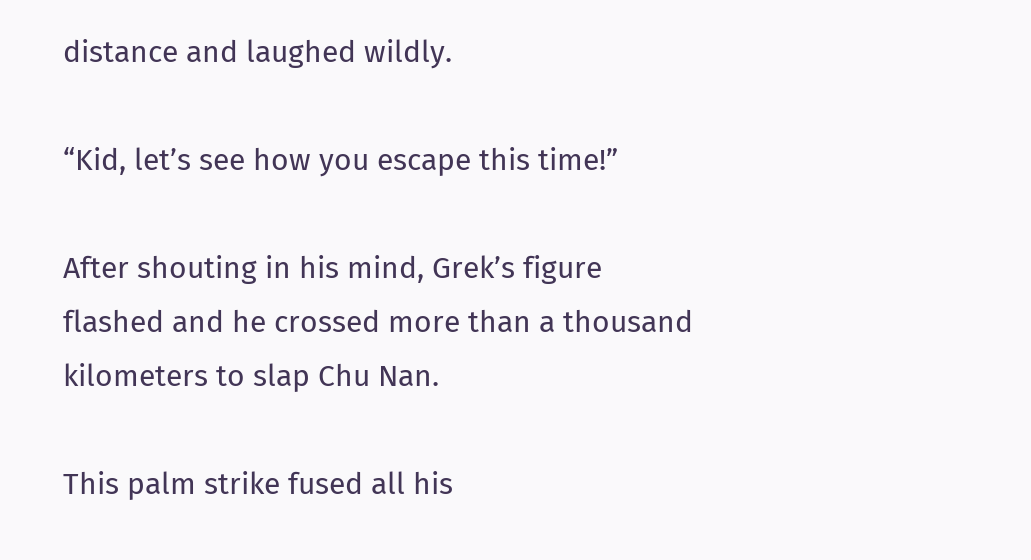distance and laughed wildly.

“Kid, let’s see how you escape this time!”

After shouting in his mind, Grek’s figure flashed and he crossed more than a thousand kilometers to slap Chu Nan.

This palm strike fused all his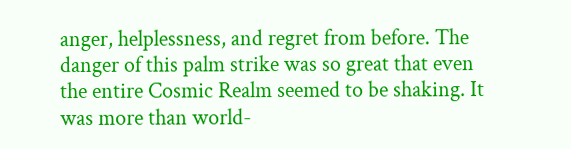anger, helplessness, and regret from before. The danger of this palm strike was so great that even the entire Cosmic Realm seemed to be shaking. It was more than world-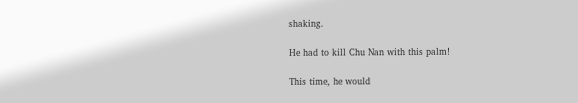shaking.

He had to kill Chu Nan with this palm!

This time, he would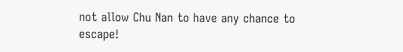not allow Chu Nan to have any chance to escape!